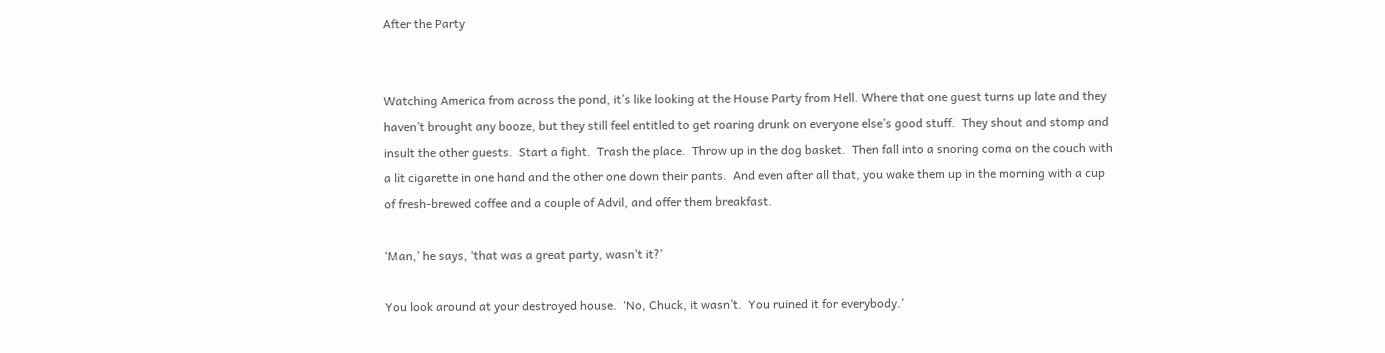After the Party


Watching America from across the pond, it’s like looking at the House Party from Hell. Where that one guest turns up late and they haven’t brought any booze, but they still feel entitled to get roaring drunk on everyone else’s good stuff.  They shout and stomp and insult the other guests.  Start a fight.  Trash the place.  Throw up in the dog basket.  Then fall into a snoring coma on the couch with a lit cigarette in one hand and the other one down their pants.  And even after all that, you wake them up in the morning with a cup of fresh-brewed coffee and a couple of Advil, and offer them breakfast.

‘Man,’ he says, ‘that was a great party, wasn’t it?’

You look around at your destroyed house.  ‘No, Chuck, it wasn’t.  You ruined it for everybody.’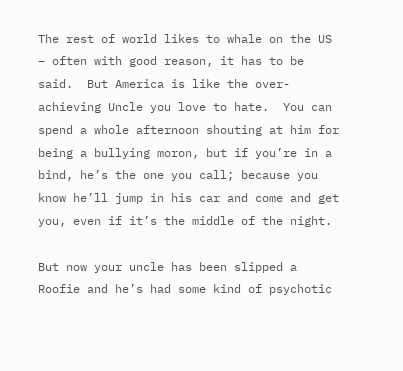The rest of world likes to whale on the US – often with good reason, it has to be said.  But America is like the over-achieving Uncle you love to hate.  You can spend a whole afternoon shouting at him for being a bullying moron, but if you’re in a bind, he’s the one you call; because you know he’ll jump in his car and come and get you, even if it’s the middle of the night.

But now your uncle has been slipped a Roofie and he’s had some kind of psychotic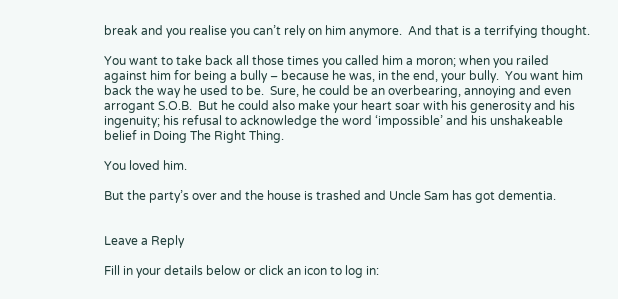break and you realise you can’t rely on him anymore.  And that is a terrifying thought.

You want to take back all those times you called him a moron; when you railed against him for being a bully – because he was, in the end, your bully.  You want him back the way he used to be.  Sure, he could be an overbearing, annoying and even arrogant S.O.B.  But he could also make your heart soar with his generosity and his ingenuity; his refusal to acknowledge the word ‘impossible’ and his unshakeable belief in Doing The Right Thing.

You loved him.

But the party’s over and the house is trashed and Uncle Sam has got dementia.


Leave a Reply

Fill in your details below or click an icon to log in: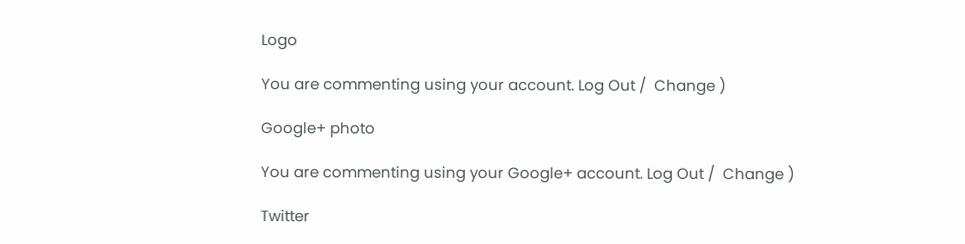Logo

You are commenting using your account. Log Out /  Change )

Google+ photo

You are commenting using your Google+ account. Log Out /  Change )

Twitter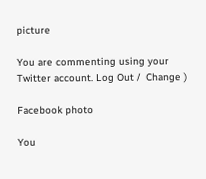picture

You are commenting using your Twitter account. Log Out /  Change )

Facebook photo

You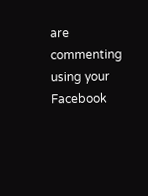are commenting using your Facebook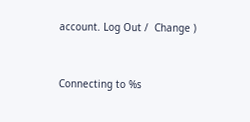account. Log Out /  Change )


Connecting to %s